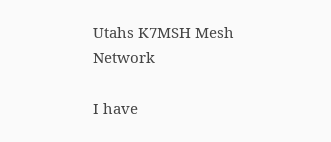Utahs K7MSH Mesh Network

I have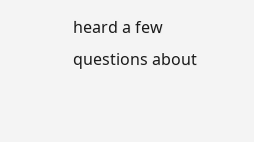heard a few questions about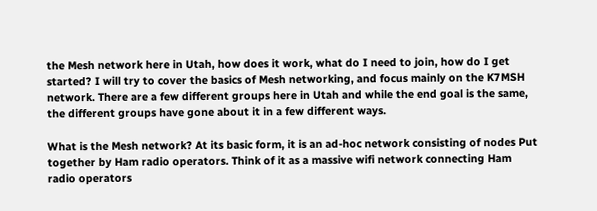the Mesh network here in Utah, how does it work, what do I need to join, how do I get started? I will try to cover the basics of Mesh networking, and focus mainly on the K7MSH network. There are a few different groups here in Utah and while the end goal is the same, the different groups have gone about it in a few different ways.

What is the Mesh network? At its basic form, it is an ad-hoc network consisting of nodes Put together by Ham radio operators. Think of it as a massive wifi network connecting Ham radio operators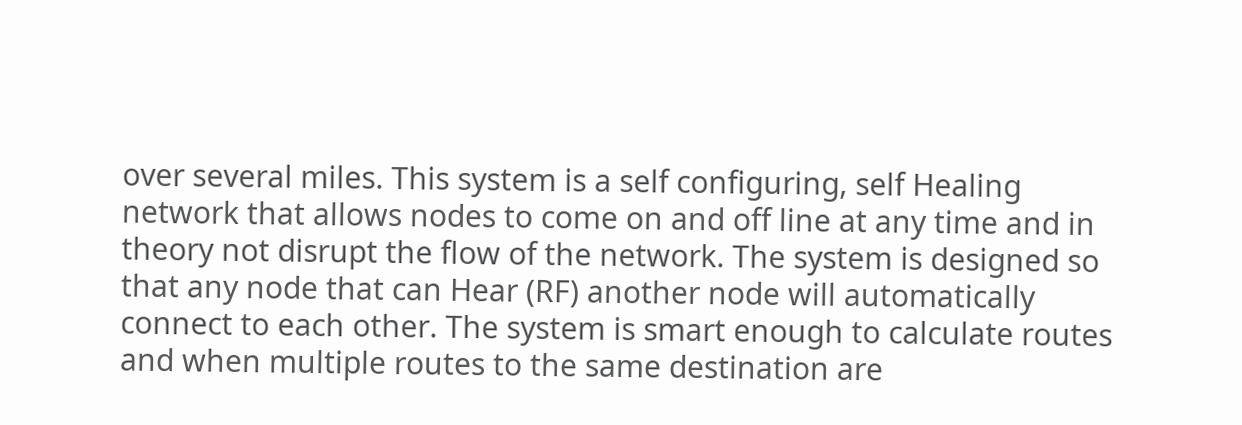over several miles. This system is a self configuring, self Healing network that allows nodes to come on and off line at any time and in theory not disrupt the flow of the network. The system is designed so that any node that can Hear (RF) another node will automatically connect to each other. The system is smart enough to calculate routes and when multiple routes to the same destination are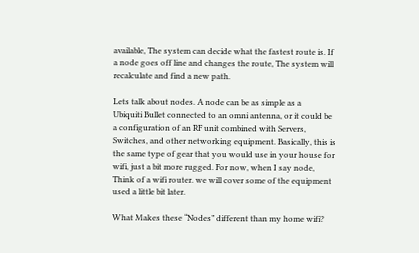available, The system can decide what the fastest route is. If a node goes off line and changes the route, The system will recalculate and find a new path.

Lets talk about nodes. A node can be as simple as a
Ubiquiti Bullet connected to an omni antenna, or it could be a configuration of an RF unit combined with Servers, Switches, and other networking equipment. Basically, this is the same type of gear that you would use in your house for wifi, just a bit more rugged. For now, when I say node, Think of a wifi router. we will cover some of the equipment used a little bit later.

What Makes these “Nodes” different than my home wifi?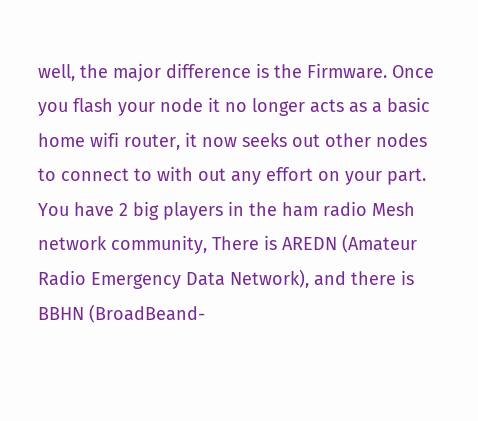well, the major difference is the Firmware. Once you flash your node it no longer acts as a basic home wifi router, it now seeks out other nodes to connect to with out any effort on your part. You have 2 big players in the ham radio Mesh network community, There is AREDN (Amateur Radio Emergency Data Network), and there is BBHN (BroadBeand-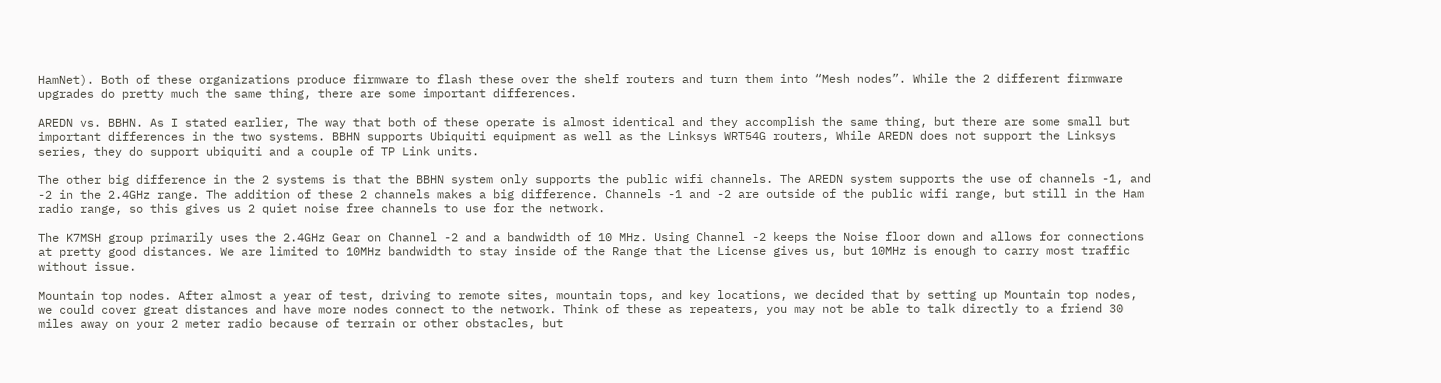HamNet). Both of these organizations produce firmware to flash these over the shelf routers and turn them into “Mesh nodes”. While the 2 different firmware upgrades do pretty much the same thing, there are some important differences.

AREDN vs. BBHN. As I stated earlier, The way that both of these operate is almost identical and they accomplish the same thing, but there are some small but important differences in the two systems. BBHN supports Ubiquiti equipment as well as the Linksys WRT54G routers, While AREDN does not support the Linksys series, they do support ubiquiti and a couple of TP Link units.

The other big difference in the 2 systems is that the BBHN system only supports the public wifi channels. The AREDN system supports the use of channels -1, and -2 in the 2.4GHz range. The addition of these 2 channels makes a big difference. Channels -1 and -2 are outside of the public wifi range, but still in the Ham radio range, so this gives us 2 quiet noise free channels to use for the network.

The K7MSH group primarily uses the 2.4GHz Gear on Channel -2 and a bandwidth of 10 MHz. Using Channel -2 keeps the Noise floor down and allows for connections at pretty good distances. We are limited to 10MHz bandwidth to stay inside of the Range that the License gives us, but 10MHz is enough to carry most traffic without issue.

Mountain top nodes. After almost a year of test, driving to remote sites, mountain tops, and key locations, we decided that by setting up Mountain top nodes, we could cover great distances and have more nodes connect to the network. Think of these as repeaters, you may not be able to talk directly to a friend 30 miles away on your 2 meter radio because of terrain or other obstacles, but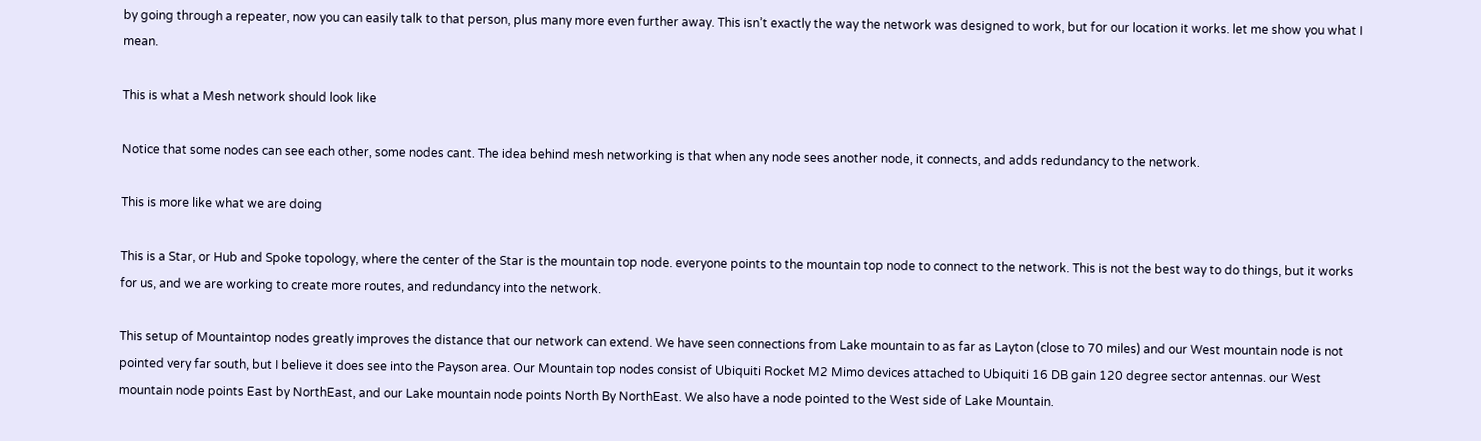by going through a repeater, now you can easily talk to that person, plus many more even further away. This isn’t exactly the way the network was designed to work, but for our location it works. let me show you what I mean.

This is what a Mesh network should look like

Notice that some nodes can see each other, some nodes cant. The idea behind mesh networking is that when any node sees another node, it connects, and adds redundancy to the network.

This is more like what we are doing

This is a Star, or Hub and Spoke topology, where the center of the Star is the mountain top node. everyone points to the mountain top node to connect to the network. This is not the best way to do things, but it works for us, and we are working to create more routes, and redundancy into the network.

This setup of Mountaintop nodes greatly improves the distance that our network can extend. We have seen connections from Lake mountain to as far as Layton (close to 70 miles) and our West mountain node is not pointed very far south, but I believe it does see into the Payson area. Our Mountain top nodes consist of Ubiquiti Rocket M2 Mimo devices attached to Ubiquiti 16 DB gain 120 degree sector antennas. our West mountain node points East by NorthEast, and our Lake mountain node points North By NorthEast. We also have a node pointed to the West side of Lake Mountain.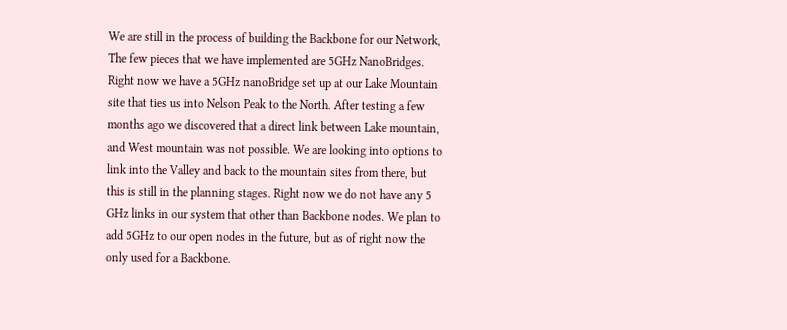We are still in the process of building the Backbone for our Network, The few pieces that we have implemented are 5GHz NanoBridges. Right now we have a 5GHz nanoBridge set up at our Lake Mountain site that ties us into Nelson Peak to the North. After testing a few months ago we discovered that a direct link between Lake mountain, and West mountain was not possible. We are looking into options to link into the Valley and back to the mountain sites from there, but this is still in the planning stages. Right now we do not have any 5 GHz links in our system that other than Backbone nodes. We plan to add 5GHz to our open nodes in the future, but as of right now the only used for a Backbone.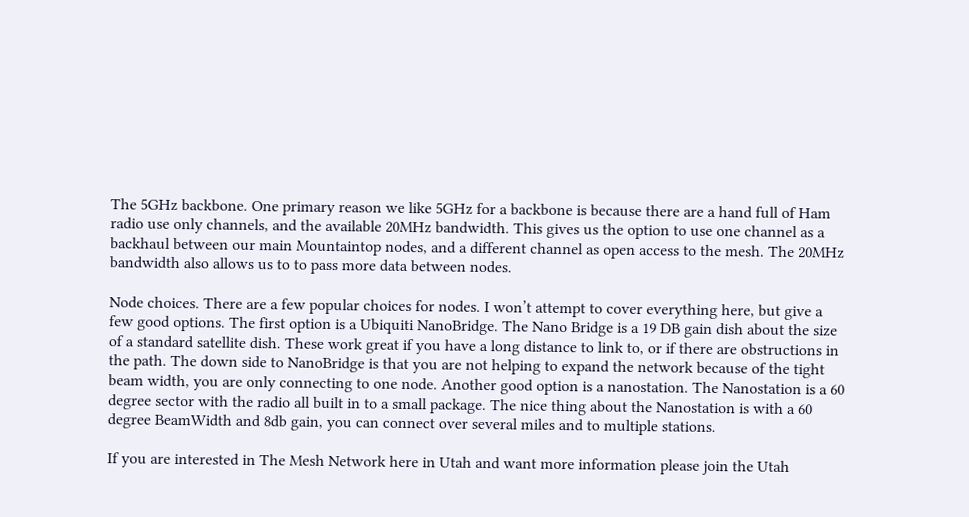The 5GHz backbone. One primary reason we like 5GHz for a backbone is because there are a hand full of Ham radio use only channels, and the available 20MHz bandwidth. This gives us the option to use one channel as a backhaul between our main Mountaintop nodes, and a different channel as open access to the mesh. The 20MHz bandwidth also allows us to to pass more data between nodes.

Node choices. There are a few popular choices for nodes. I won’t attempt to cover everything here, but give a few good options. The first option is a Ubiquiti NanoBridge. The Nano Bridge is a 19 DB gain dish about the size of a standard satellite dish. These work great if you have a long distance to link to, or if there are obstructions in the path. The down side to NanoBridge is that you are not helping to expand the network because of the tight beam width, you are only connecting to one node. Another good option is a nanostation. The Nanostation is a 60 degree sector with the radio all built in to a small package. The nice thing about the Nanostation is with a 60 degree BeamWidth and 8db gain, you can connect over several miles and to multiple stations.

If you are interested in The Mesh Network here in Utah and want more information please join the Utah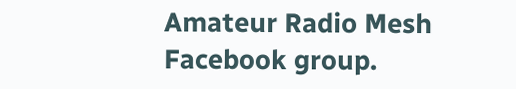Amateur Radio Mesh Facebook group.